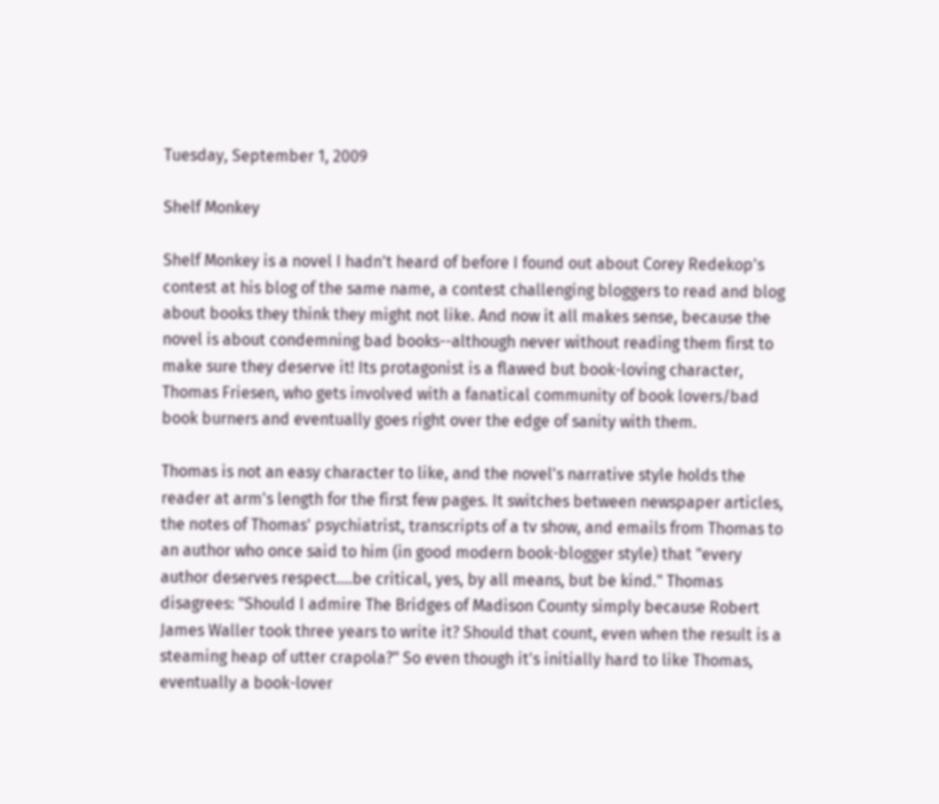Tuesday, September 1, 2009

Shelf Monkey

Shelf Monkey is a novel I hadn't heard of before I found out about Corey Redekop's contest at his blog of the same name, a contest challenging bloggers to read and blog about books they think they might not like. And now it all makes sense, because the novel is about condemning bad books--although never without reading them first to make sure they deserve it! Its protagonist is a flawed but book-loving character, Thomas Friesen, who gets involved with a fanatical community of book lovers/bad book burners and eventually goes right over the edge of sanity with them.

Thomas is not an easy character to like, and the novel's narrative style holds the reader at arm's length for the first few pages. It switches between newspaper articles, the notes of Thomas' psychiatrist, transcripts of a tv show, and emails from Thomas to an author who once said to him (in good modern book-blogger style) that "every author deserves respect....be critical, yes, by all means, but be kind." Thomas disagrees: "Should I admire The Bridges of Madison County simply because Robert James Waller took three years to write it? Should that count, even when the result is a steaming heap of utter crapola?" So even though it's initially hard to like Thomas, eventually a book-lover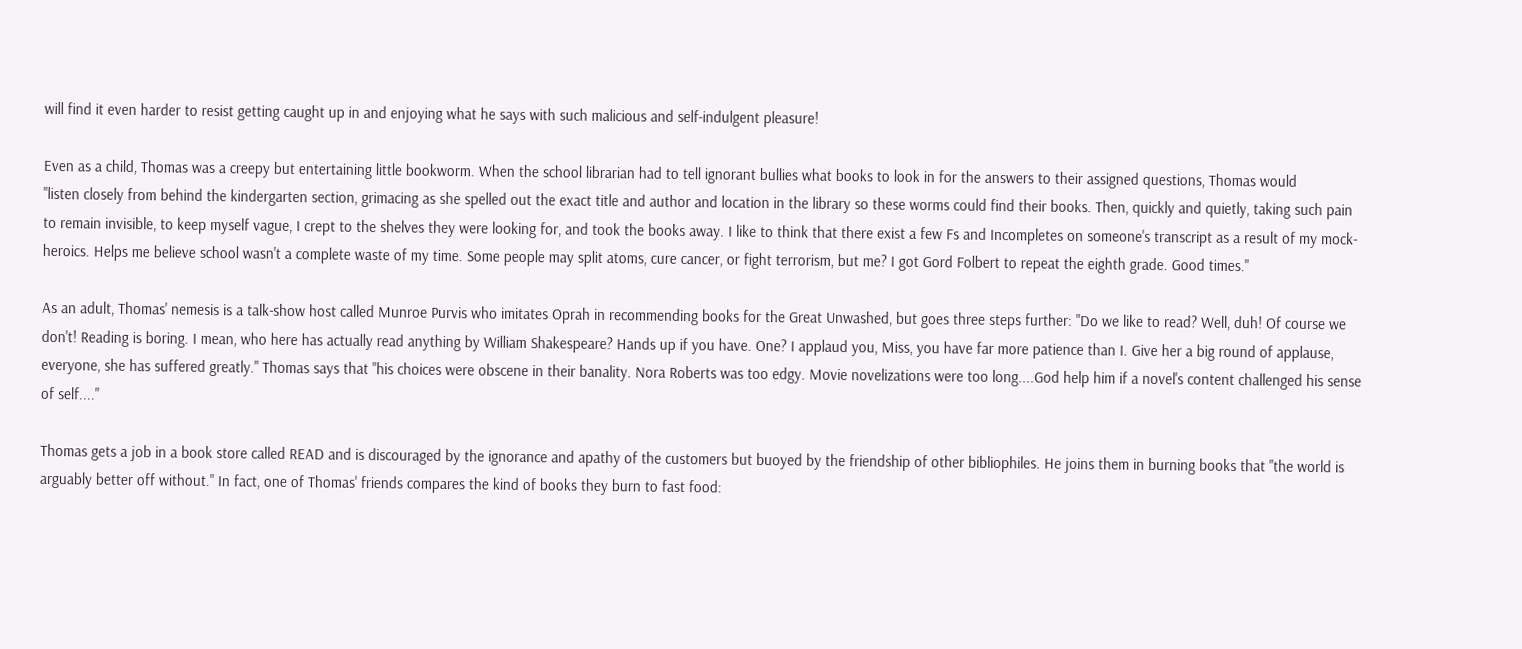will find it even harder to resist getting caught up in and enjoying what he says with such malicious and self-indulgent pleasure!

Even as a child, Thomas was a creepy but entertaining little bookworm. When the school librarian had to tell ignorant bullies what books to look in for the answers to their assigned questions, Thomas would
"listen closely from behind the kindergarten section, grimacing as she spelled out the exact title and author and location in the library so these worms could find their books. Then, quickly and quietly, taking such pain to remain invisible, to keep myself vague, I crept to the shelves they were looking for, and took the books away. I like to think that there exist a few Fs and Incompletes on someone's transcript as a result of my mock-heroics. Helps me believe school wasn't a complete waste of my time. Some people may split atoms, cure cancer, or fight terrorism, but me? I got Gord Folbert to repeat the eighth grade. Good times."

As an adult, Thomas' nemesis is a talk-show host called Munroe Purvis who imitates Oprah in recommending books for the Great Unwashed, but goes three steps further: "Do we like to read? Well, duh! Of course we don't! Reading is boring. I mean, who here has actually read anything by William Shakespeare? Hands up if you have. One? I applaud you, Miss, you have far more patience than I. Give her a big round of applause, everyone, she has suffered greatly." Thomas says that "his choices were obscene in their banality. Nora Roberts was too edgy. Movie novelizations were too long....God help him if a novel's content challenged his sense of self...."

Thomas gets a job in a book store called READ and is discouraged by the ignorance and apathy of the customers but buoyed by the friendship of other bibliophiles. He joins them in burning books that "the world is arguably better off without." In fact, one of Thomas' friends compares the kind of books they burn to fast food: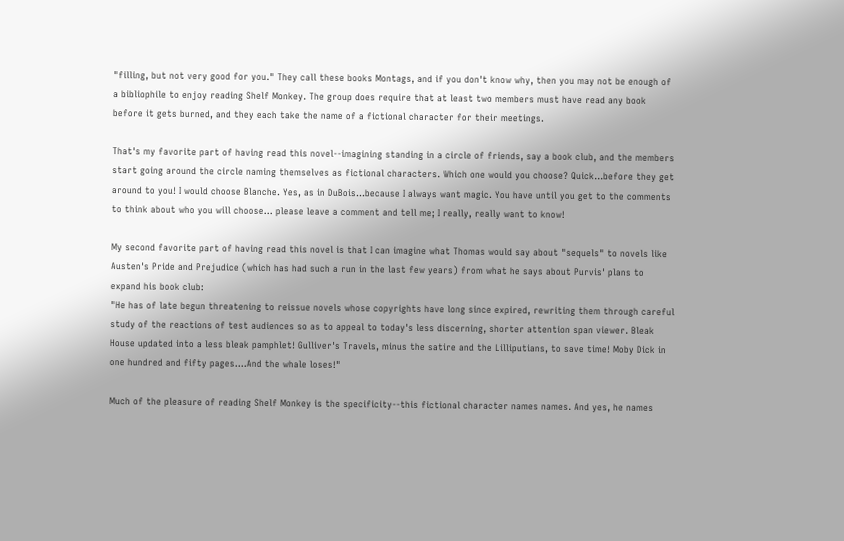"filling, but not very good for you." They call these books Montags, and if you don't know why, then you may not be enough of a bibliophile to enjoy reading Shelf Monkey. The group does require that at least two members must have read any book before it gets burned, and they each take the name of a fictional character for their meetings.

That's my favorite part of having read this novel--imagining standing in a circle of friends, say a book club, and the members start going around the circle naming themselves as fictional characters. Which one would you choose? Quick...before they get around to you! I would choose Blanche. Yes, as in DuBois...because I always want magic. You have until you get to the comments to think about who you will choose... please leave a comment and tell me; I really, really want to know!

My second favorite part of having read this novel is that I can imagine what Thomas would say about "sequels" to novels like Austen's Pride and Prejudice (which has had such a run in the last few years) from what he says about Purvis' plans to expand his book club:
"He has of late begun threatening to reissue novels whose copyrights have long since expired, rewriting them through careful study of the reactions of test audiences so as to appeal to today's less discerning, shorter attention span viewer. Bleak House updated into a less bleak pamphlet! Gulliver's Travels, minus the satire and the Lilliputians, to save time! Moby Dick in one hundred and fifty pages....And the whale loses!"

Much of the pleasure of reading Shelf Monkey is the specificity--this fictional character names names. And yes, he names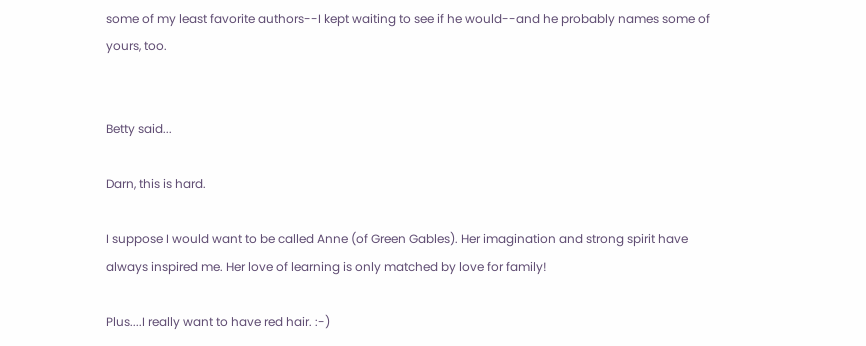some of my least favorite authors--I kept waiting to see if he would--and he probably names some of yours, too.


Betty said...

Darn, this is hard.

I suppose I would want to be called Anne (of Green Gables). Her imagination and strong spirit have always inspired me. Her love of learning is only matched by love for family!

Plus....I really want to have red hair. :-)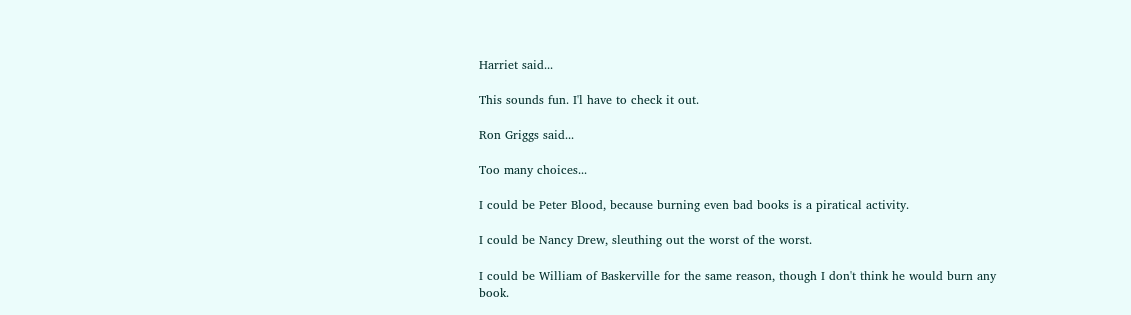Harriet said...

This sounds fun. I'l have to check it out.

Ron Griggs said...

Too many choices...

I could be Peter Blood, because burning even bad books is a piratical activity.

I could be Nancy Drew, sleuthing out the worst of the worst.

I could be William of Baskerville for the same reason, though I don't think he would burn any book.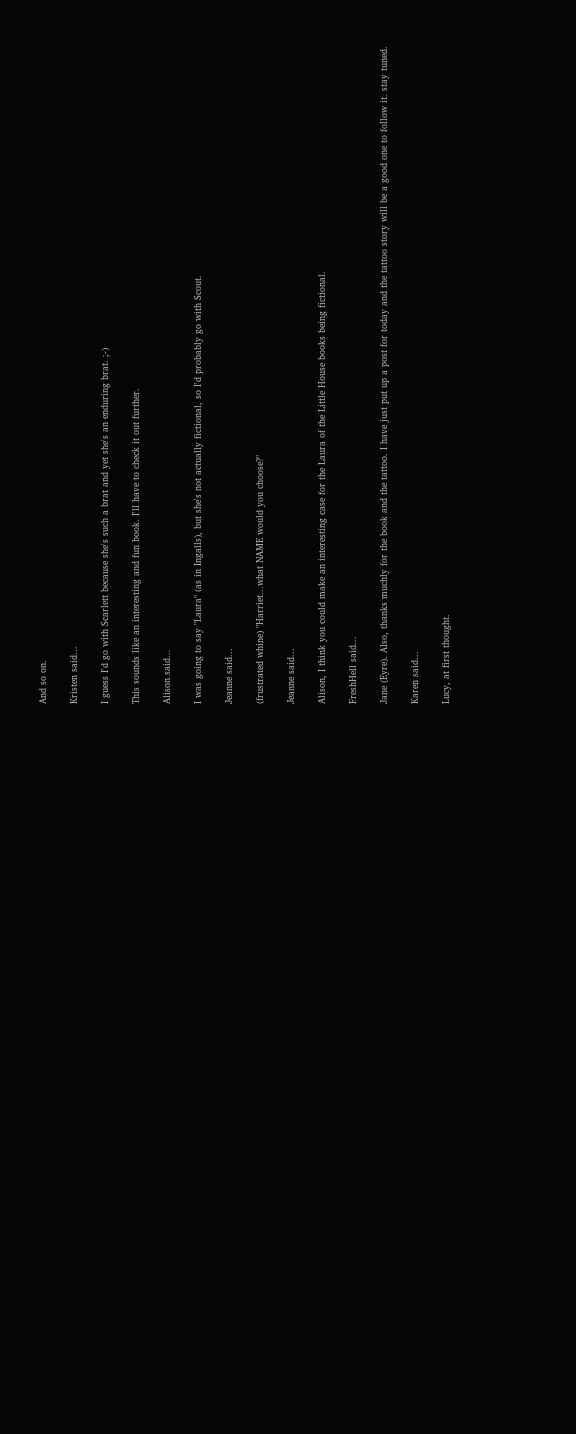And so on.

Kristen said...

I guess I'd go with Scarlett because she's such a brat and yet she's an enduring brat. ;-)

This sounds like an interesting and fun book. I'll have to check it out further.

Alison said...

I was going to say "Laura" (as in Ingalls), but she's not actually fictional, so I'd probably go with Scout.

Jeanne said...

(frustrated whine) "Harriet...what NAME would you choose?"

Jeanne said...

Alison, I think you could make an interesting case for the Laura of the Little House books being fictional.

FreshHell said...

Jane (Eyre). Also, thanks muchly for the book and the tattoo. I have just put up a post for today and the tattoo story will be a good one to follow it. stay tuned.

Karen said...

Lucy, at first thought.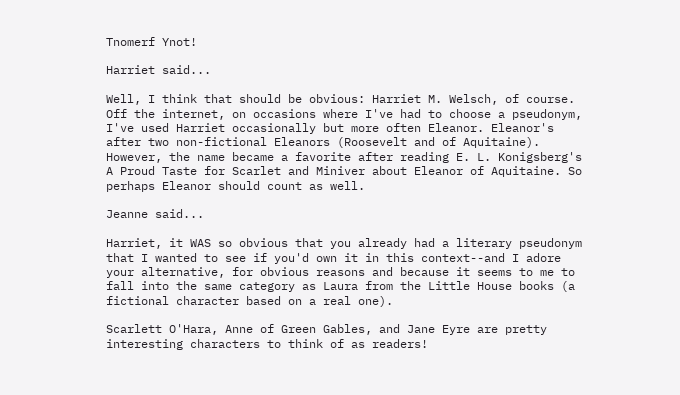Tnomerf Ynot!

Harriet said...

Well, I think that should be obvious: Harriet M. Welsch, of course. Off the internet, on occasions where I've had to choose a pseudonym, I've used Harriet occasionally but more often Eleanor. Eleanor's after two non-fictional Eleanors (Roosevelt and of Aquitaine). However, the name became a favorite after reading E. L. Konigsberg's A Proud Taste for Scarlet and Miniver about Eleanor of Aquitaine. So perhaps Eleanor should count as well.

Jeanne said...

Harriet, it WAS so obvious that you already had a literary pseudonym that I wanted to see if you'd own it in this context--and I adore your alternative, for obvious reasons and because it seems to me to fall into the same category as Laura from the Little House books (a fictional character based on a real one).

Scarlett O'Hara, Anne of Green Gables, and Jane Eyre are pretty interesting characters to think of as readers!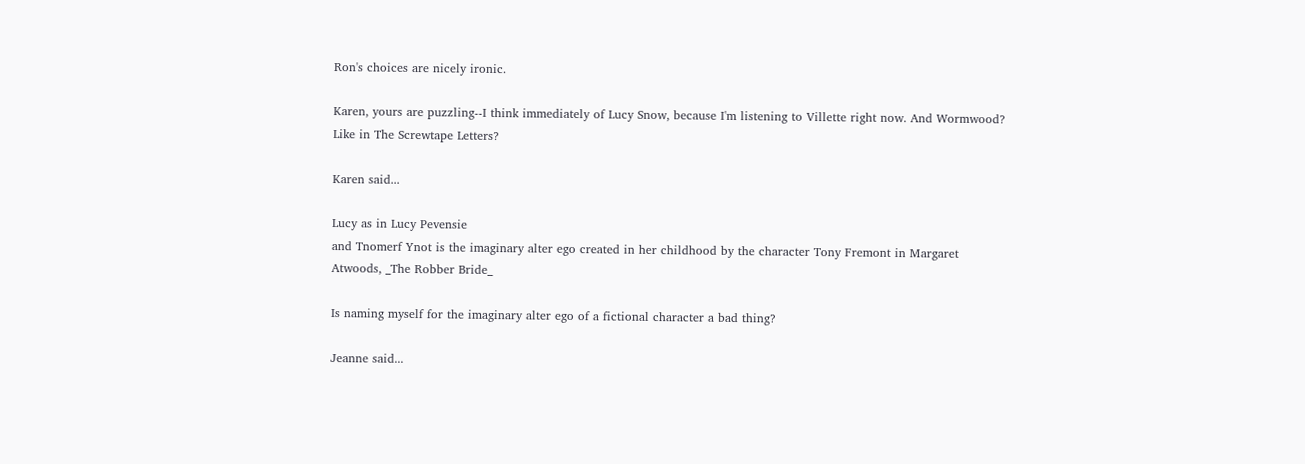Ron's choices are nicely ironic.

Karen, yours are puzzling--I think immediately of Lucy Snow, because I'm listening to Villette right now. And Wormwood? Like in The Screwtape Letters?

Karen said...

Lucy as in Lucy Pevensie
and Tnomerf Ynot is the imaginary alter ego created in her childhood by the character Tony Fremont in Margaret Atwoods, _The Robber Bride_

Is naming myself for the imaginary alter ego of a fictional character a bad thing?

Jeanne said...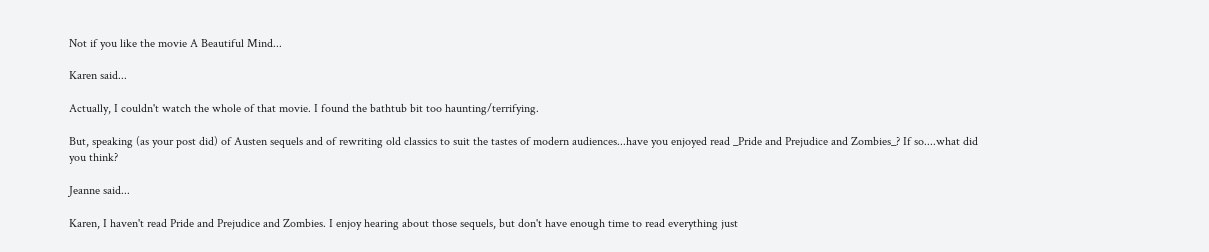Not if you like the movie A Beautiful Mind...

Karen said...

Actually, I couldn't watch the whole of that movie. I found the bathtub bit too haunting/terrifying.

But, speaking (as your post did) of Austen sequels and of rewriting old classics to suit the tastes of modern audiences...have you enjoyed read _Pride and Prejudice and Zombies_? If so....what did you think?

Jeanne said...

Karen, I haven't read Pride and Prejudice and Zombies. I enjoy hearing about those sequels, but don't have enough time to read everything just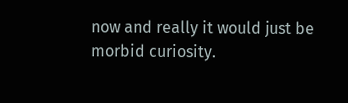now and really it would just be morbid curiosity.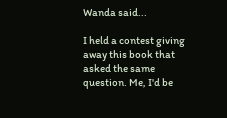Wanda said...

I held a contest giving away this book that asked the same question. Me, I'd be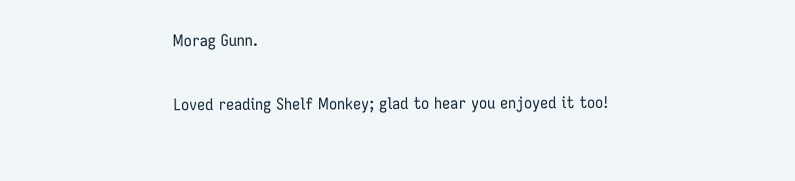Morag Gunn.

Loved reading Shelf Monkey; glad to hear you enjoyed it too!